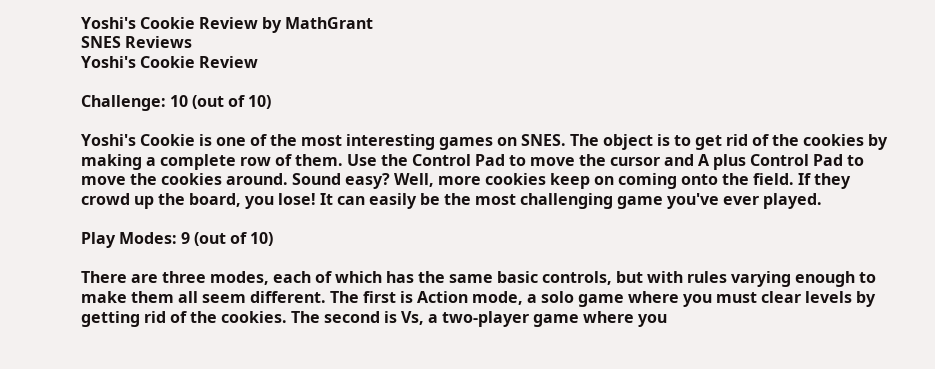Yoshi's Cookie Review by MathGrant
SNES Reviews
Yoshi's Cookie Review

Challenge: 10 (out of 10)

Yoshi's Cookie is one of the most interesting games on SNES. The object is to get rid of the cookies by making a complete row of them. Use the Control Pad to move the cursor and A plus Control Pad to move the cookies around. Sound easy? Well, more cookies keep on coming onto the field. If they crowd up the board, you lose! It can easily be the most challenging game you've ever played.

Play Modes: 9 (out of 10)

There are three modes, each of which has the same basic controls, but with rules varying enough to make them all seem different. The first is Action mode, a solo game where you must clear levels by getting rid of the cookies. The second is Vs, a two-player game where you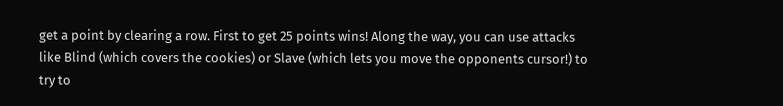get a point by clearing a row. First to get 25 points wins! Along the way, you can use attacks like Blind (which covers the cookies) or Slave (which lets you move the opponents cursor!) to try to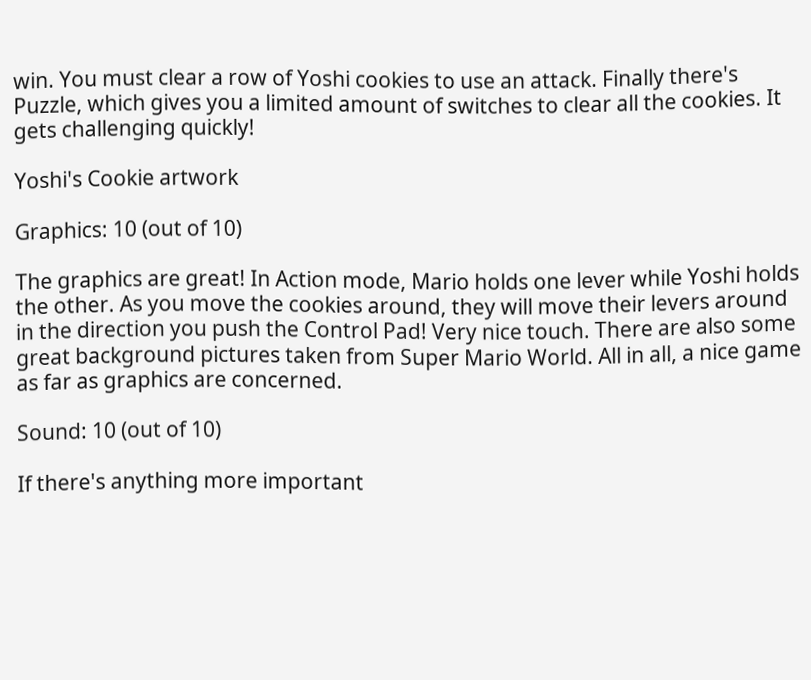win. You must clear a row of Yoshi cookies to use an attack. Finally there's Puzzle, which gives you a limited amount of switches to clear all the cookies. It gets challenging quickly!

Yoshi's Cookie artwork

Graphics: 10 (out of 10)

The graphics are great! In Action mode, Mario holds one lever while Yoshi holds the other. As you move the cookies around, they will move their levers around in the direction you push the Control Pad! Very nice touch. There are also some great background pictures taken from Super Mario World. All in all, a nice game as far as graphics are concerned.

Sound: 10 (out of 10)

If there's anything more important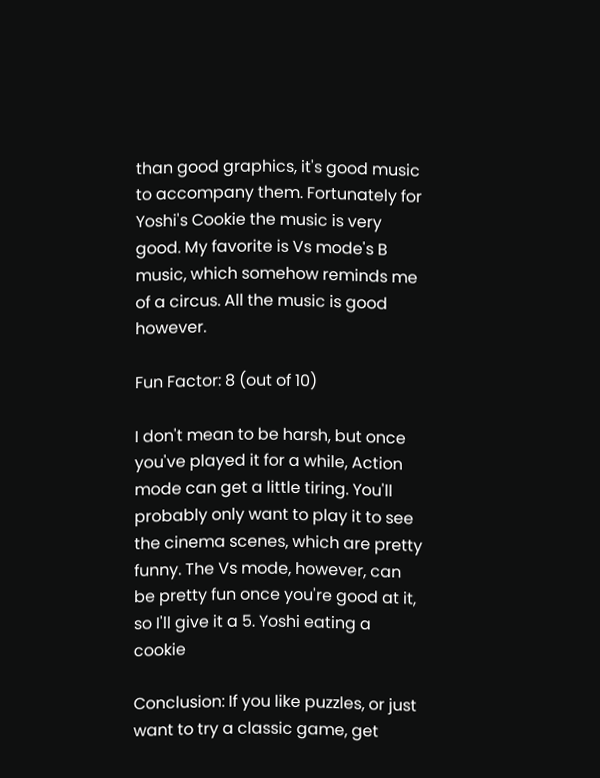than good graphics, it's good music to accompany them. Fortunately for Yoshi's Cookie the music is very good. My favorite is Vs mode's B music, which somehow reminds me of a circus. All the music is good however.

Fun Factor: 8 (out of 10)

I don't mean to be harsh, but once you've played it for a while, Action mode can get a little tiring. You'll probably only want to play it to see the cinema scenes, which are pretty funny. The Vs mode, however, can be pretty fun once you're good at it, so I'll give it a 5. Yoshi eating a cookie

Conclusion: If you like puzzles, or just want to try a classic game, get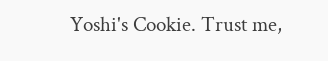Yoshi's Cookie. Trust me,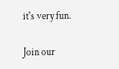it's very fun.

Join our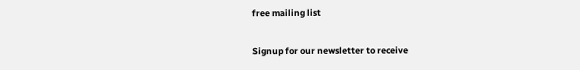free mailing list

Signup for our newsletter to receive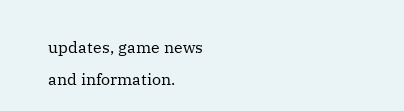updates, game news and information.